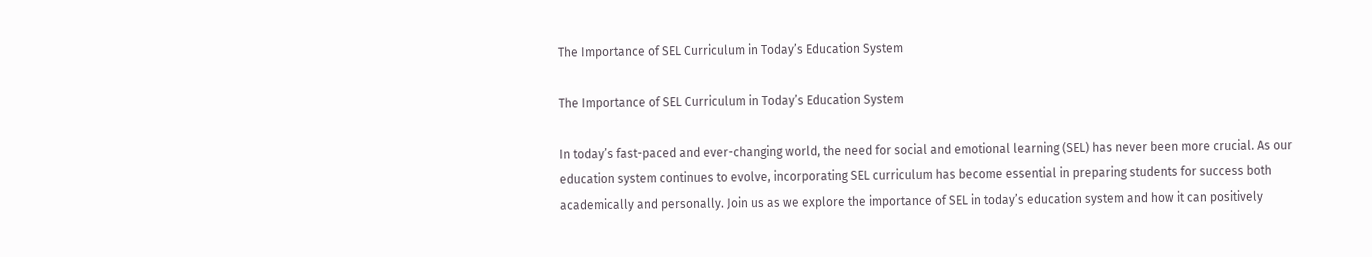The Importance of SEL Curriculum in Today’s Education System

The Importance of SEL Curriculum in Today’s Education System

In today’s fast-paced and ever-changing world, the need for social and emotional learning (SEL) has never been more crucial. As our education system continues to evolve, incorporating SEL curriculum has become essential in preparing students for success both academically and personally. Join us as we explore the importance of SEL in today’s education system and how it can positively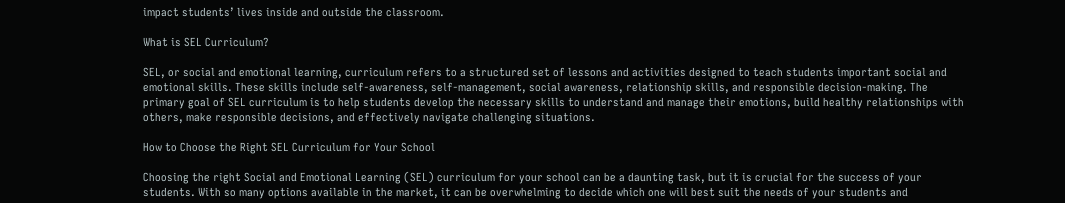impact students’ lives inside and outside the classroom.

What is SEL Curriculum?

SEL, or social and emotional learning, curriculum refers to a structured set of lessons and activities designed to teach students important social and emotional skills. These skills include self-awareness, self-management, social awareness, relationship skills, and responsible decision-making. The primary goal of SEL curriculum is to help students develop the necessary skills to understand and manage their emotions, build healthy relationships with others, make responsible decisions, and effectively navigate challenging situations.

How to Choose the Right SEL Curriculum for Your School

Choosing the right Social and Emotional Learning (SEL) curriculum for your school can be a daunting task, but it is crucial for the success of your students. With so many options available in the market, it can be overwhelming to decide which one will best suit the needs of your students and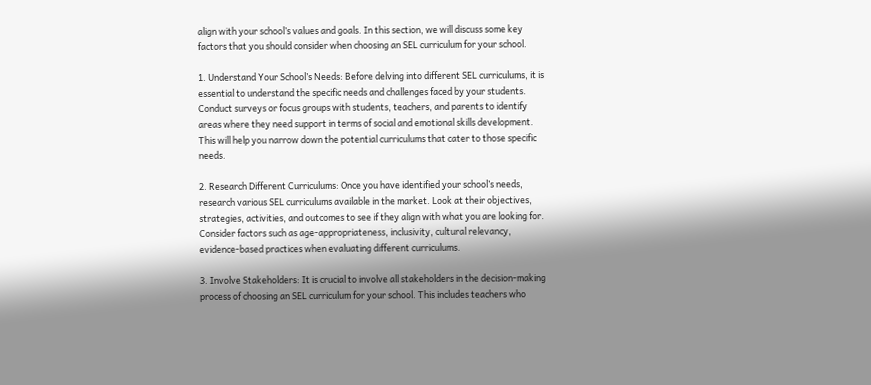align with your school’s values and goals. In this section, we will discuss some key factors that you should consider when choosing an SEL curriculum for your school.

1. Understand Your School’s Needs: Before delving into different SEL curriculums, it is essential to understand the specific needs and challenges faced by your students. Conduct surveys or focus groups with students, teachers, and parents to identify areas where they need support in terms of social and emotional skills development. This will help you narrow down the potential curriculums that cater to those specific needs.

2. Research Different Curriculums: Once you have identified your school’s needs, research various SEL curriculums available in the market. Look at their objectives, strategies, activities, and outcomes to see if they align with what you are looking for. Consider factors such as age-appropriateness, inclusivity, cultural relevancy, evidence-based practices when evaluating different curriculums.

3. Involve Stakeholders: It is crucial to involve all stakeholders in the decision-making process of choosing an SEL curriculum for your school. This includes teachers who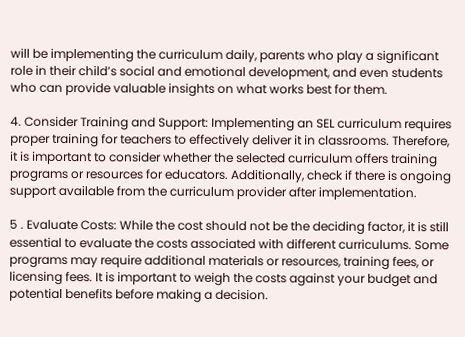will be implementing the curriculum daily, parents who play a significant role in their child’s social and emotional development, and even students who can provide valuable insights on what works best for them.

4. Consider Training and Support: Implementing an SEL curriculum requires proper training for teachers to effectively deliver it in classrooms. Therefore, it is important to consider whether the selected curriculum offers training programs or resources for educators. Additionally, check if there is ongoing support available from the curriculum provider after implementation.

5 . Evaluate Costs: While the cost should not be the deciding factor, it is still essential to evaluate the costs associated with different curriculums. Some programs may require additional materials or resources, training fees, or licensing fees. It is important to weigh the costs against your budget and potential benefits before making a decision.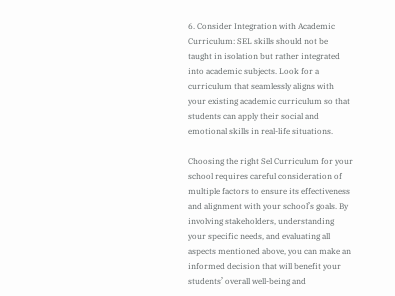6. Consider Integration with Academic Curriculum: SEL skills should not be taught in isolation but rather integrated into academic subjects. Look for a curriculum that seamlessly aligns with your existing academic curriculum so that students can apply their social and emotional skills in real-life situations.

Choosing the right Sel Curriculum for your school requires careful consideration of multiple factors to ensure its effectiveness and alignment with your school’s goals. By involving stakeholders, understanding your specific needs, and evaluating all aspects mentioned above, you can make an informed decision that will benefit your students’ overall well-being and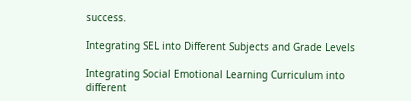success.

Integrating SEL into Different Subjects and Grade Levels

Integrating Social Emotional Learning Curriculum into different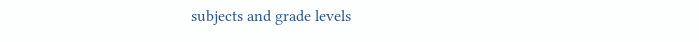subjects and grade levels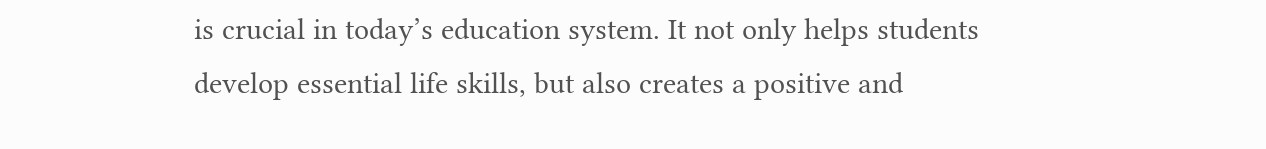is crucial in today’s education system. It not only helps students develop essential life skills, but also creates a positive and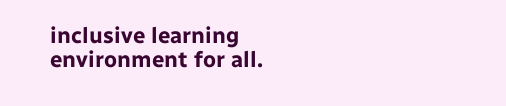inclusive learning environment for all.